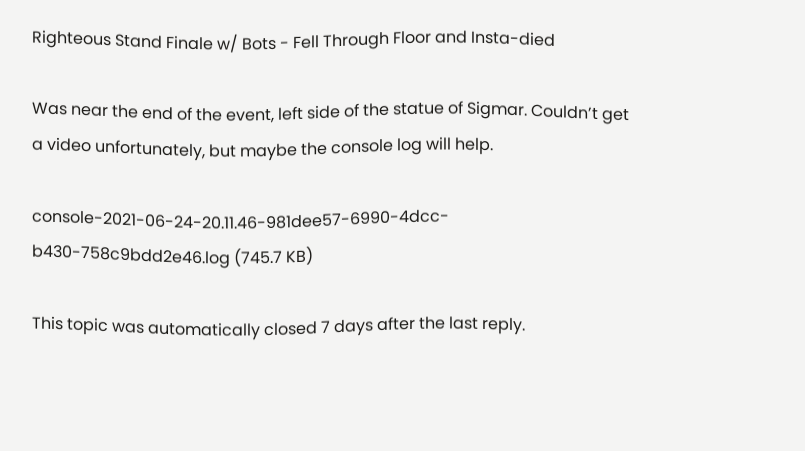Righteous Stand Finale w/ Bots - Fell Through Floor and Insta-died

Was near the end of the event, left side of the statue of Sigmar. Couldn’t get a video unfortunately, but maybe the console log will help.

console-2021-06-24-20.11.46-981dee57-6990-4dcc-b430-758c9bdd2e46.log (745.7 KB)

This topic was automatically closed 7 days after the last reply.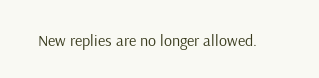New replies are no longer allowed.